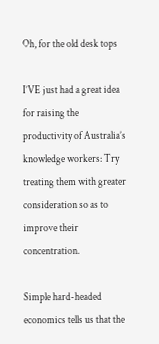Oh, for the old desk tops

I’VE just had a great idea for raising the productivity of Australia’s knowledge workers: Try treating them with greater consideration so as to improve their concentration.

Simple hard-headed economics tells us that the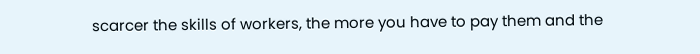scarcer the skills of workers, the more you have to pay them and the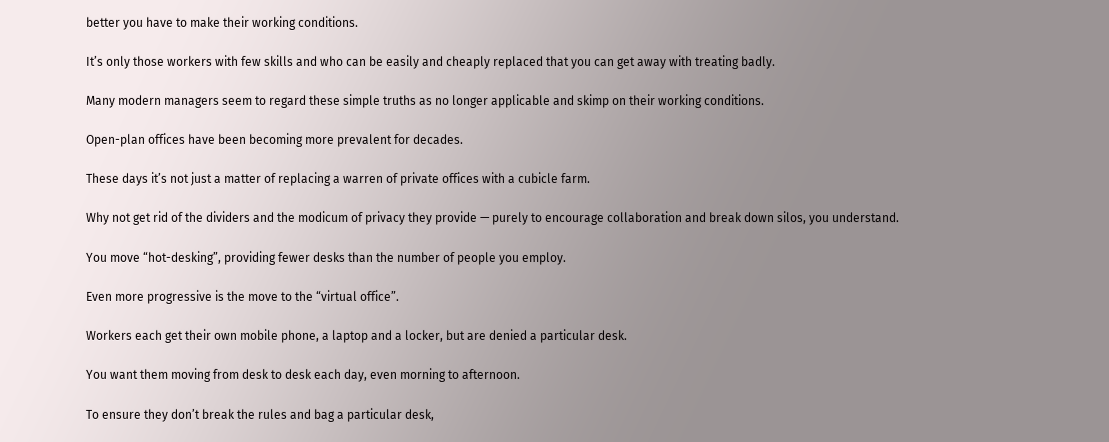better you have to make their working conditions.

It’s only those workers with few skills and who can be easily and cheaply replaced that you can get away with treating badly.

Many modern managers seem to regard these simple truths as no longer applicable and skimp on their working conditions.

Open-plan offices have been becoming more prevalent for decades.

These days it’s not just a matter of replacing a warren of private offices with a cubicle farm.

Why not get rid of the dividers and the modicum of privacy they provide — purely to encourage collaboration and break down silos, you understand.

You move “hot-desking”, providing fewer desks than the number of people you employ.

Even more progressive is the move to the “virtual office”.

Workers each get their own mobile phone, a laptop and a locker, but are denied a particular desk.

You want them moving from desk to desk each day, even morning to afternoon.

To ensure they don’t break the rules and bag a particular desk,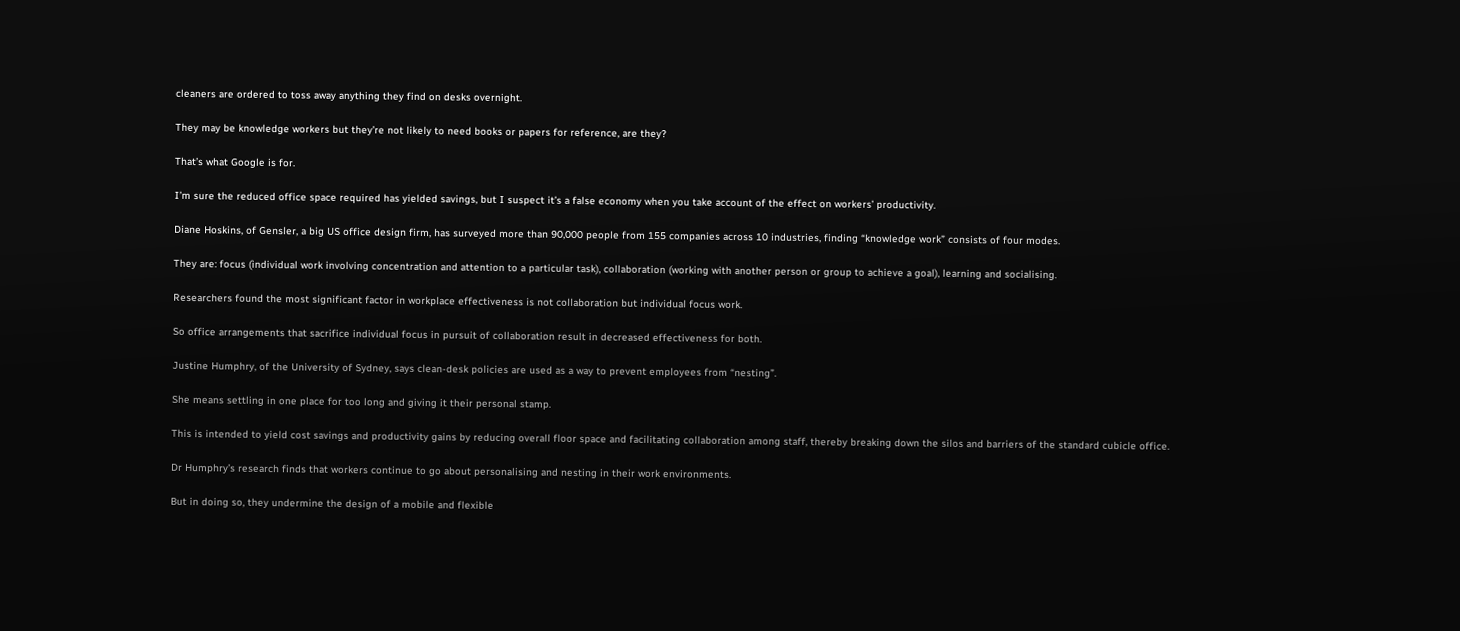cleaners are ordered to toss away anything they find on desks overnight.

They may be knowledge workers but they’re not likely to need books or papers for reference, are they?

That’s what Google is for.

I’m sure the reduced office space required has yielded savings, but I suspect it’s a false economy when you take account of the effect on workers’ productivity.

Diane Hoskins, of Gensler, a big US office design firm, has surveyed more than 90,000 people from 155 companies across 10 industries, finding “knowledge work” consists of four modes.

They are: focus (individual work involving concentration and attention to a particular task), collaboration (working with another person or group to achieve a goal), learning and socialising.

Researchers found the most significant factor in workplace effectiveness is not collaboration but individual focus work.

So office arrangements that sacrifice individual focus in pursuit of collaboration result in decreased effectiveness for both.

Justine Humphry, of the University of Sydney, says clean-desk policies are used as a way to prevent employees from “nesting”.

She means settling in one place for too long and giving it their personal stamp.

This is intended to yield cost savings and productivity gains by reducing overall floor space and facilitating collaboration among staff, thereby breaking down the silos and barriers of the standard cubicle office.

Dr Humphry’s research finds that workers continue to go about personalising and nesting in their work environments.

But in doing so, they undermine the design of a mobile and flexible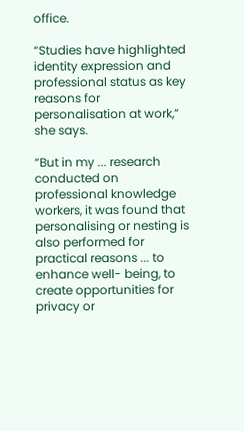office.

“Studies have highlighted identity expression and professional status as key reasons for personalisation at work,” she says.

“But in my ... research conducted on professional knowledge workers, it was found that personalising or nesting is also performed for practical reasons ... to enhance well- being, to create opportunities for privacy or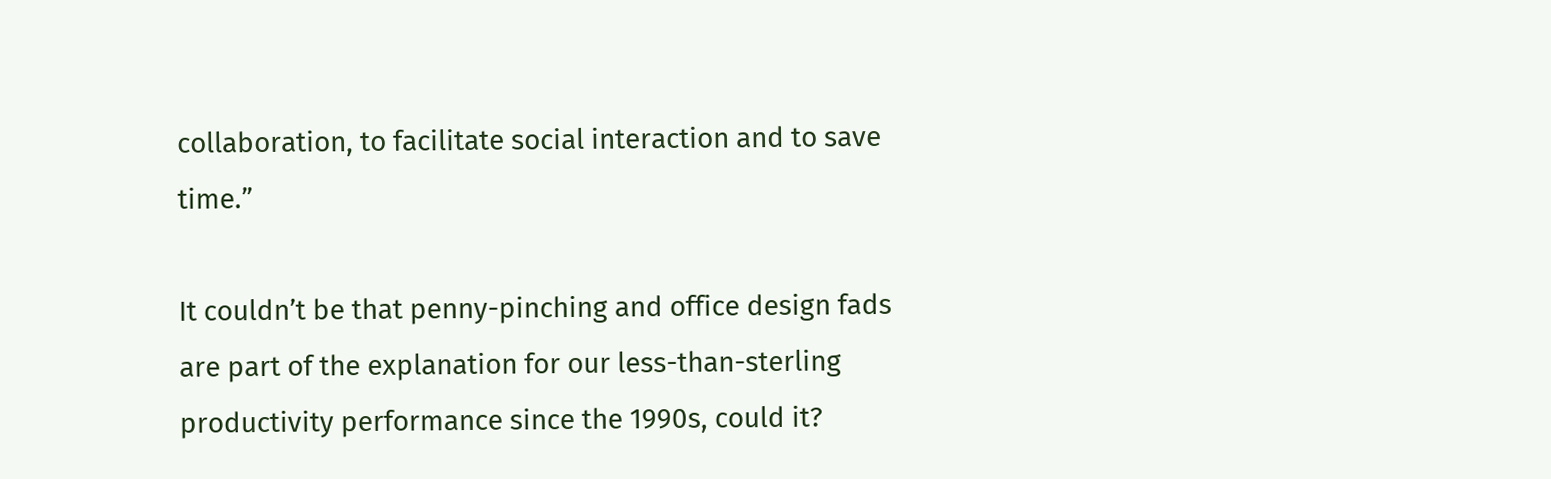collaboration, to facilitate social interaction and to save time.”

It couldn’t be that penny-pinching and office design fads are part of the explanation for our less-than-sterling productivity performance since the 1990s, could it?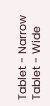Tablet - Narrow
Tablet - Wide